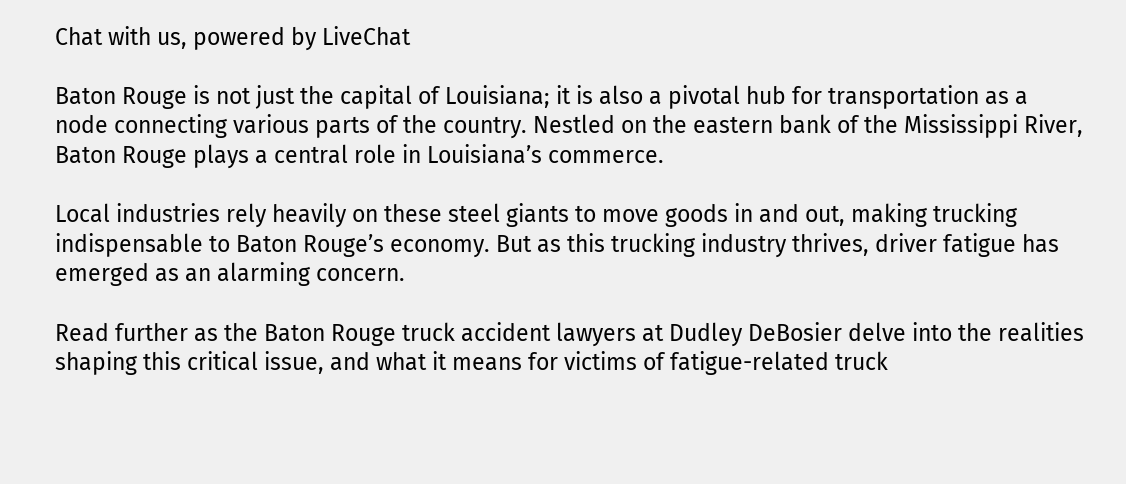Chat with us, powered by LiveChat

Baton Rouge is not just the capital of Louisiana; it is also a pivotal hub for transportation as a node connecting various parts of the country. Nestled on the eastern bank of the Mississippi River, Baton Rouge plays a central role in Louisiana’s commerce.

Local industries rely heavily on these steel giants to move goods in and out, making trucking indispensable to Baton Rouge’s economy. But as this trucking industry thrives, driver fatigue has emerged as an alarming concern.

Read further as the Baton Rouge truck accident lawyers at Dudley DeBosier delve into the realities shaping this critical issue, and what it means for victims of fatigue-related truck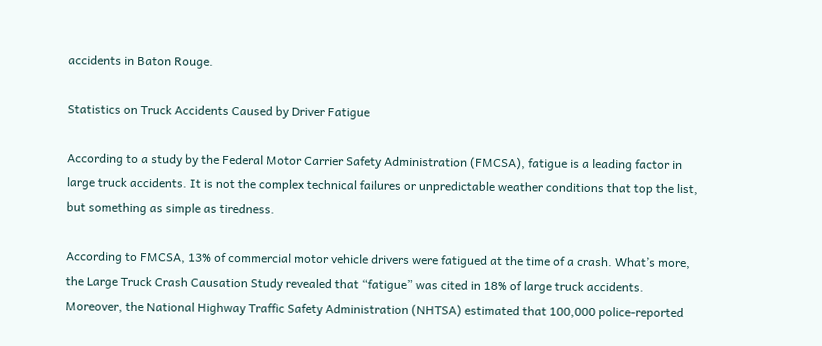accidents in Baton Rouge.

Statistics on Truck Accidents Caused by Driver Fatigue

According to a study by the Federal Motor Carrier Safety Administration (FMCSA), fatigue is a leading factor in large truck accidents. It is not the complex technical failures or unpredictable weather conditions that top the list, but something as simple as tiredness.

According to FMCSA, 13% of commercial motor vehicle drivers were fatigued at the time of a crash. What’s more, the Large Truck Crash Causation Study revealed that “fatigue” was cited in 18% of large truck accidents. Moreover, the National Highway Traffic Safety Administration (NHTSA) estimated that 100,000 police-reported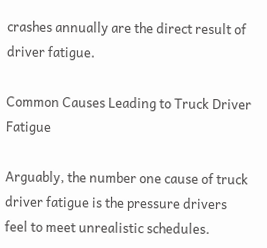crashes annually are the direct result of driver fatigue.

Common Causes Leading to Truck Driver Fatigue

Arguably, the number one cause of truck driver fatigue is the pressure drivers feel to meet unrealistic schedules.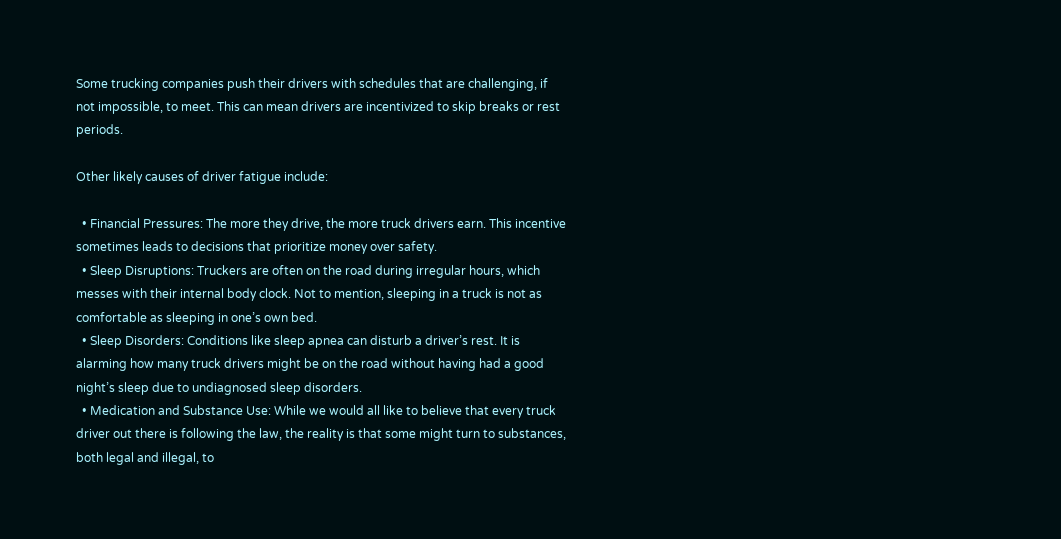Some trucking companies push their drivers with schedules that are challenging, if not impossible, to meet. This can mean drivers are incentivized to skip breaks or rest periods.

Other likely causes of driver fatigue include:

  • Financial Pressures: The more they drive, the more truck drivers earn. This incentive sometimes leads to decisions that prioritize money over safety.
  • Sleep Disruptions: Truckers are often on the road during irregular hours, which messes with their internal body clock. Not to mention, sleeping in a truck is not as comfortable as sleeping in one’s own bed.
  • Sleep Disorders: Conditions like sleep apnea can disturb a driver’s rest. It is alarming how many truck drivers might be on the road without having had a good night’s sleep due to undiagnosed sleep disorders.
  • Medication and Substance Use: While we would all like to believe that every truck driver out there is following the law, the reality is that some might turn to substances, both legal and illegal, to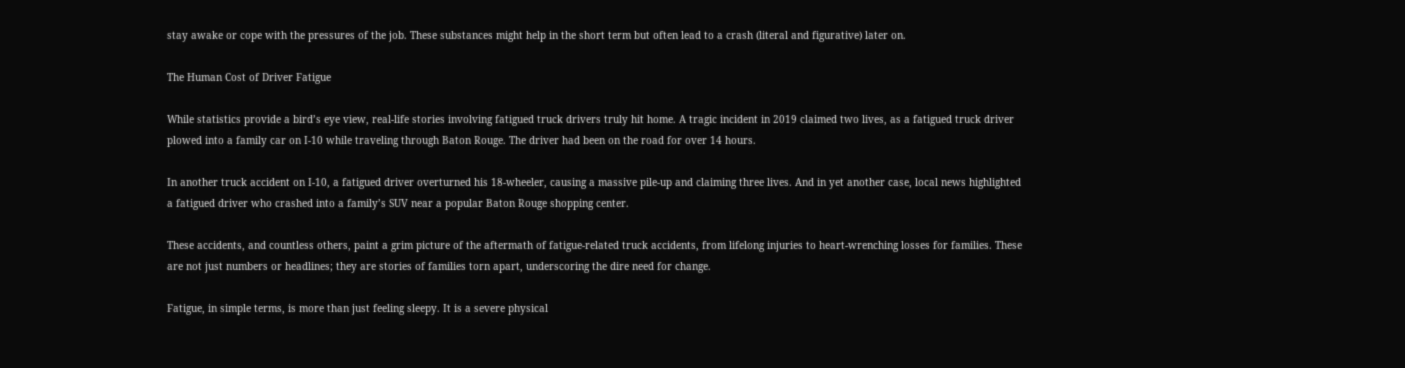stay awake or cope with the pressures of the job. These substances might help in the short term but often lead to a crash (literal and figurative) later on.

The Human Cost of Driver Fatigue

While statistics provide a bird’s eye view, real-life stories involving fatigued truck drivers truly hit home. A tragic incident in 2019 claimed two lives, as a fatigued truck driver plowed into a family car on I-10 while traveling through Baton Rouge. The driver had been on the road for over 14 hours.

In another truck accident on I-10, a fatigued driver overturned his 18-wheeler, causing a massive pile-up and claiming three lives. And in yet another case, local news highlighted a fatigued driver who crashed into a family’s SUV near a popular Baton Rouge shopping center.

These accidents, and countless others, paint a grim picture of the aftermath of fatigue-related truck accidents, from lifelong injuries to heart-wrenching losses for families. These are not just numbers or headlines; they are stories of families torn apart, underscoring the dire need for change.

Fatigue, in simple terms, is more than just feeling sleepy. It is a severe physical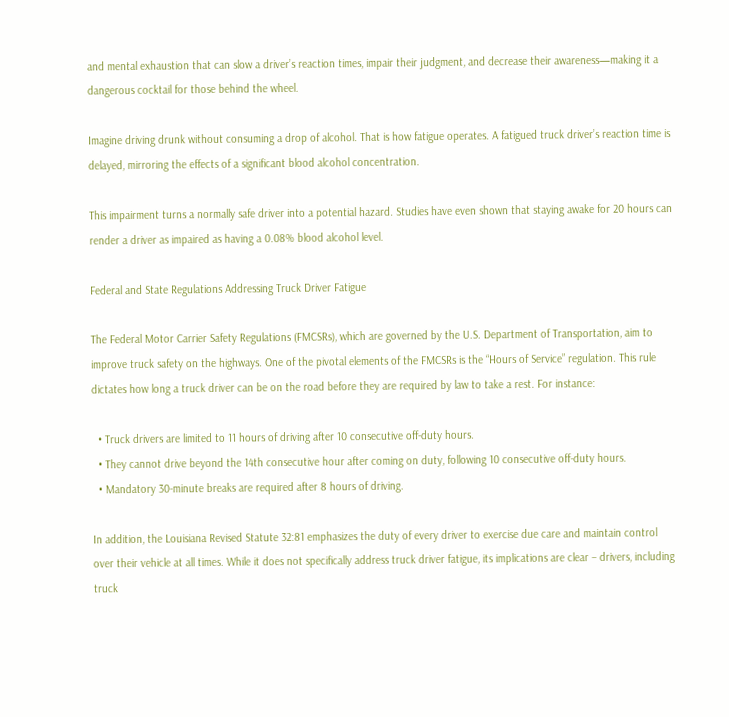and mental exhaustion that can slow a driver’s reaction times, impair their judgment, and decrease their awareness—making it a dangerous cocktail for those behind the wheel.

Imagine driving drunk without consuming a drop of alcohol. That is how fatigue operates. A fatigued truck driver’s reaction time is delayed, mirroring the effects of a significant blood alcohol concentration.

This impairment turns a normally safe driver into a potential hazard. Studies have even shown that staying awake for 20 hours can render a driver as impaired as having a 0.08% blood alcohol level.

Federal and State Regulations Addressing Truck Driver Fatigue

The Federal Motor Carrier Safety Regulations (FMCSRs), which are governed by the U.S. Department of Transportation, aim to improve truck safety on the highways. One of the pivotal elements of the FMCSRs is the “Hours of Service” regulation. This rule dictates how long a truck driver can be on the road before they are required by law to take a rest. For instance:

  • Truck drivers are limited to 11 hours of driving after 10 consecutive off-duty hours.
  • They cannot drive beyond the 14th consecutive hour after coming on duty, following 10 consecutive off-duty hours.
  • Mandatory 30-minute breaks are required after 8 hours of driving.

In addition, the Louisiana Revised Statute 32:81 emphasizes the duty of every driver to exercise due care and maintain control over their vehicle at all times. While it does not specifically address truck driver fatigue, its implications are clear – drivers, including truck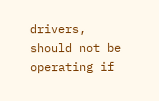drivers, should not be operating if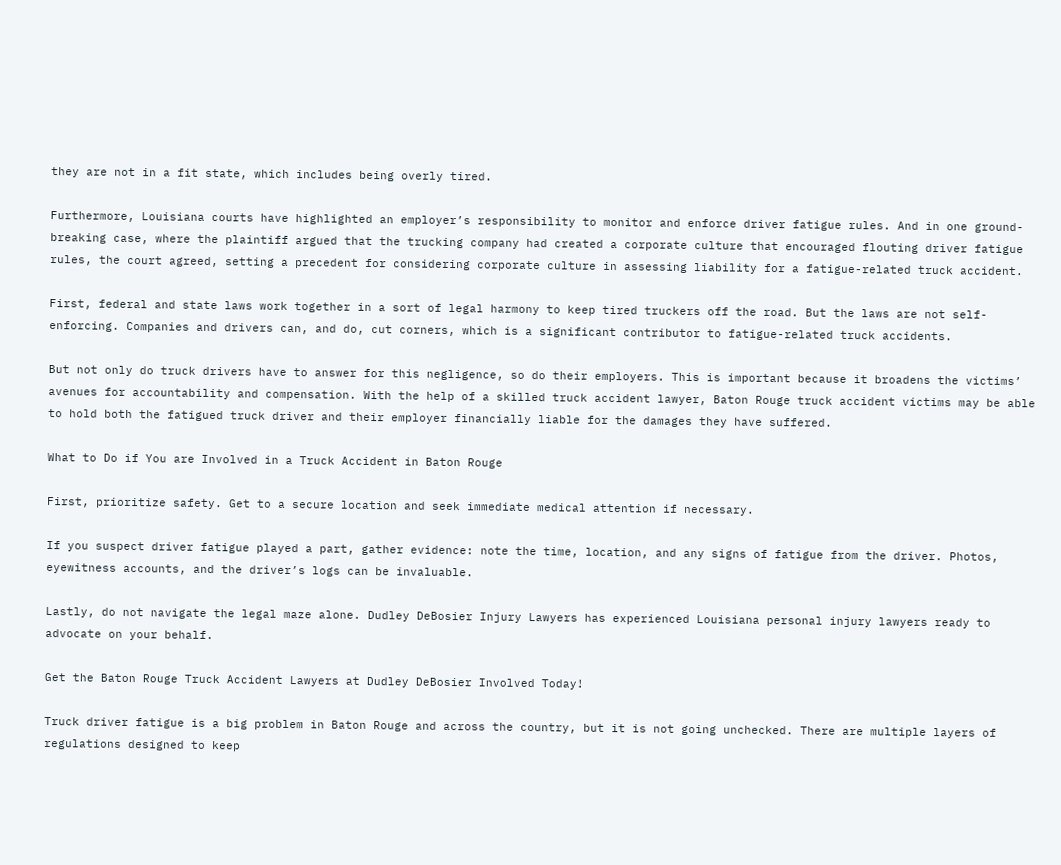they are not in a fit state, which includes being overly tired.

Furthermore, Louisiana courts have highlighted an employer’s responsibility to monitor and enforce driver fatigue rules. And in one ground-breaking case, where the plaintiff argued that the trucking company had created a corporate culture that encouraged flouting driver fatigue rules, the court agreed, setting a precedent for considering corporate culture in assessing liability for a fatigue-related truck accident.

First, federal and state laws work together in a sort of legal harmony to keep tired truckers off the road. But the laws are not self-enforcing. Companies and drivers can, and do, cut corners, which is a significant contributor to fatigue-related truck accidents.

But not only do truck drivers have to answer for this negligence, so do their employers. This is important because it broadens the victims’ avenues for accountability and compensation. With the help of a skilled truck accident lawyer, Baton Rouge truck accident victims may be able to hold both the fatigued truck driver and their employer financially liable for the damages they have suffered.

What to Do if You are Involved in a Truck Accident in Baton Rouge

First, prioritize safety. Get to a secure location and seek immediate medical attention if necessary.

If you suspect driver fatigue played a part, gather evidence: note the time, location, and any signs of fatigue from the driver. Photos, eyewitness accounts, and the driver’s logs can be invaluable.

Lastly, do not navigate the legal maze alone. Dudley DeBosier Injury Lawyers has experienced Louisiana personal injury lawyers ready to advocate on your behalf.

Get the Baton Rouge Truck Accident Lawyers at Dudley DeBosier Involved Today!

Truck driver fatigue is a big problem in Baton Rouge and across the country, but it is not going unchecked. There are multiple layers of regulations designed to keep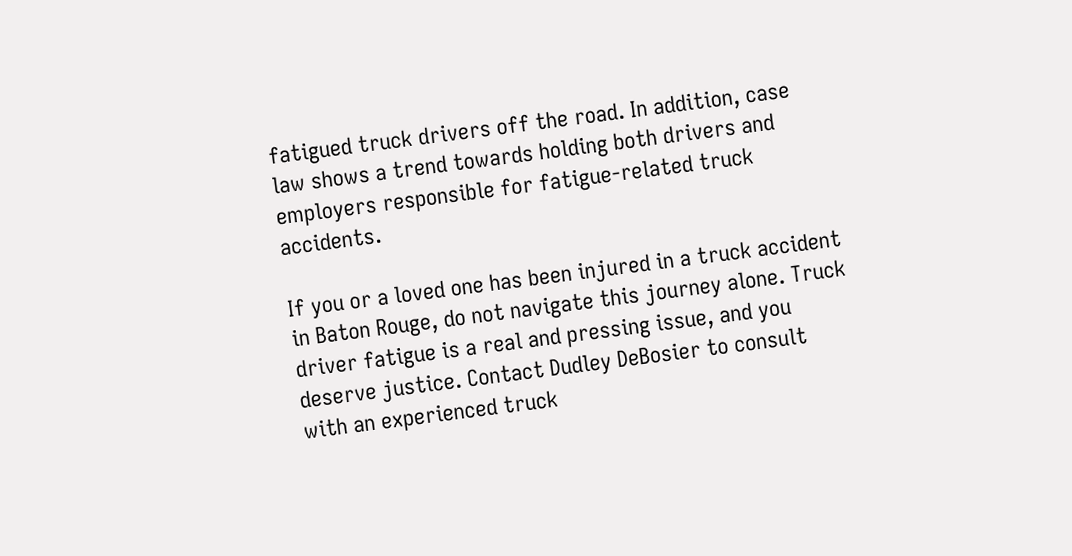fatigued truck drivers off the road. In addition, case law shows a trend towards holding both drivers and employers responsible for fatigue-related truck accidents.

If you or a loved one has been injured in a truck accident in Baton Rouge, do not navigate this journey alone. Truck driver fatigue is a real and pressing issue, and you deserve justice. Contact Dudley DeBosier to consult with an experienced truck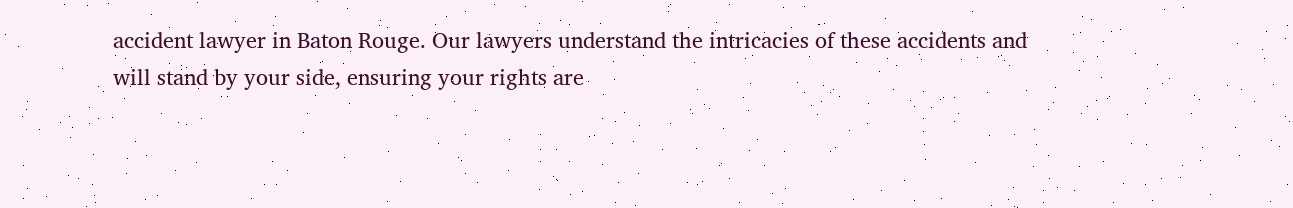accident lawyer in Baton Rouge. Our lawyers understand the intricacies of these accidents and will stand by your side, ensuring your rights are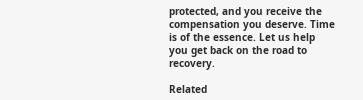protected, and you receive the compensation you deserve. Time is of the essence. Let us help you get back on the road to recovery.

Related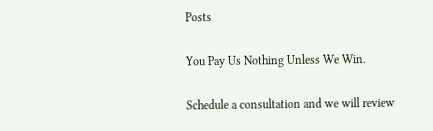Posts

You Pay Us Nothing Unless We Win.

Schedule a consultation and we will review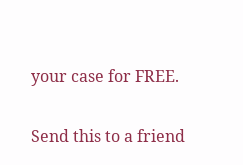your case for FREE.

Send this to a friend